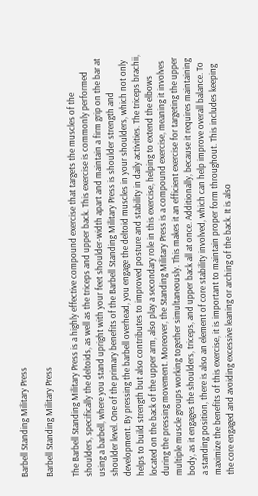Barbell Standing Military Press

Barbell Standing Military Press

The Barbell Standing Military Press is a highly effective compound exercise that targets the muscles of the shoulders, specifically the deltoids, as well as the triceps and upper back. This exercise is commonly performed using a barbell, where you stand upright with your feet shoulder-width apart and maintain a firm grip on the bar at shoulder level. One of the primary benefits of the Barbell Standing Military Press is shoulder strength and development. By pressing the barbell overhead, you engage the deltoid muscles in your shoulders, which not only helps to build strength but also contributes to improved posture and stability in daily activities. The triceps brachii, located on the back of the upper arm, also play a secondary role in this exercise, helping to extend the elbows during the pressing movement. Moreover, the Standing Military Press is a compound exercise, meaning it involves multiple muscle groups working together simultaneously. This makes it an efficient exercise for targeting the upper body, as it engages the shoulders, triceps, and upper back all at once. Additionally, because it requires maintaining a standing position, there is also an element of core stability involved, which can help improve overall balance. To maximize the benefits of this exercise, it is important to maintain proper form throughout. This includes keeping the core engaged and avoiding excessive leaning or arching of the back. It is also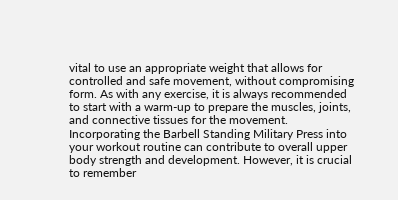vital to use an appropriate weight that allows for controlled and safe movement, without compromising form. As with any exercise, it is always recommended to start with a warm-up to prepare the muscles, joints, and connective tissues for the movement. Incorporating the Barbell Standing Military Press into your workout routine can contribute to overall upper body strength and development. However, it is crucial to remember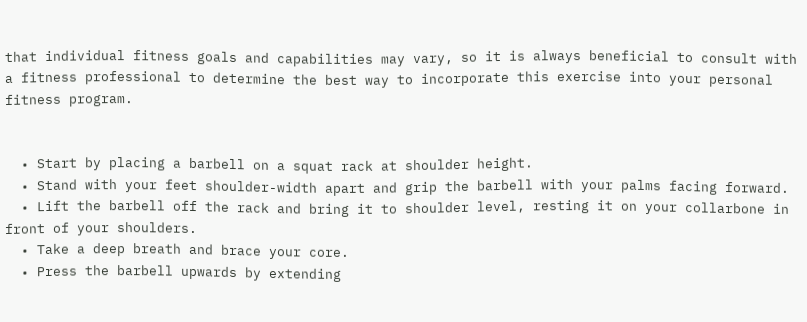that individual fitness goals and capabilities may vary, so it is always beneficial to consult with a fitness professional to determine the best way to incorporate this exercise into your personal fitness program.


  • Start by placing a barbell on a squat rack at shoulder height.
  • Stand with your feet shoulder-width apart and grip the barbell with your palms facing forward.
  • Lift the barbell off the rack and bring it to shoulder level, resting it on your collarbone in front of your shoulders.
  • Take a deep breath and brace your core.
  • Press the barbell upwards by extending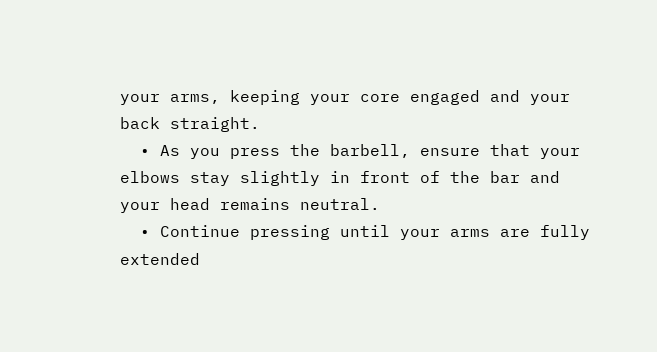your arms, keeping your core engaged and your back straight.
  • As you press the barbell, ensure that your elbows stay slightly in front of the bar and your head remains neutral.
  • Continue pressing until your arms are fully extended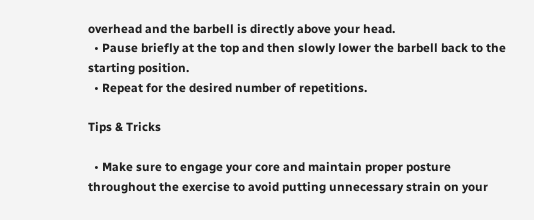overhead and the barbell is directly above your head.
  • Pause briefly at the top and then slowly lower the barbell back to the starting position.
  • Repeat for the desired number of repetitions.

Tips & Tricks

  • Make sure to engage your core and maintain proper posture throughout the exercise to avoid putting unnecessary strain on your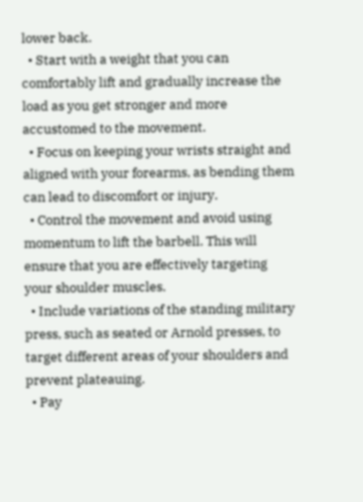lower back.
  • Start with a weight that you can comfortably lift and gradually increase the load as you get stronger and more accustomed to the movement.
  • Focus on keeping your wrists straight and aligned with your forearms, as bending them can lead to discomfort or injury.
  • Control the movement and avoid using momentum to lift the barbell. This will ensure that you are effectively targeting your shoulder muscles.
  • Include variations of the standing military press, such as seated or Arnold presses, to target different areas of your shoulders and prevent plateauing.
  • Pay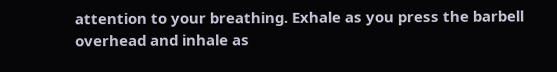attention to your breathing. Exhale as you press the barbell overhead and inhale as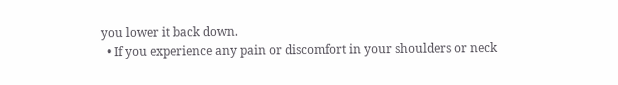you lower it back down.
  • If you experience any pain or discomfort in your shoulders or neck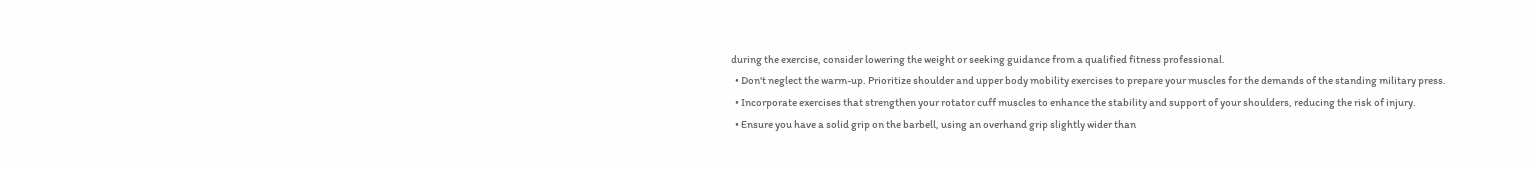during the exercise, consider lowering the weight or seeking guidance from a qualified fitness professional.
  • Don't neglect the warm-up. Prioritize shoulder and upper body mobility exercises to prepare your muscles for the demands of the standing military press.
  • Incorporate exercises that strengthen your rotator cuff muscles to enhance the stability and support of your shoulders, reducing the risk of injury.
  • Ensure you have a solid grip on the barbell, using an overhand grip slightly wider than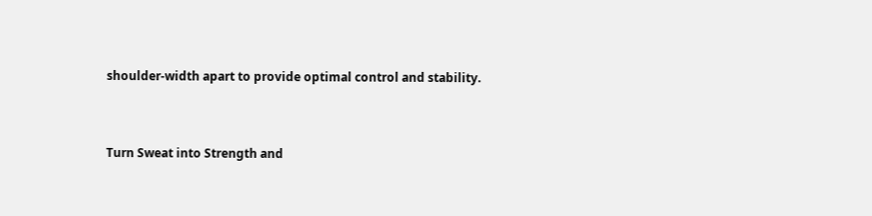shoulder-width apart to provide optimal control and stability.


Turn Sweat into Strength and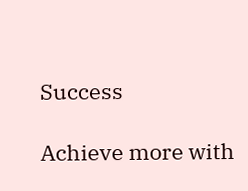Success

Achieve more with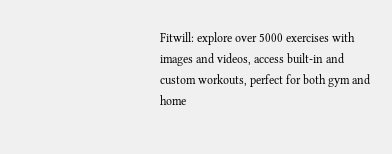Fitwill: explore over 5000 exercises with images and videos, access built-in and custom workouts, perfect for both gym and home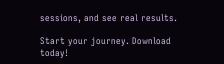sessions, and see real results.

Start your journey. Download today!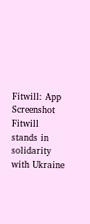Fitwill: App Screenshot
Fitwill stands in solidarity with Ukraine